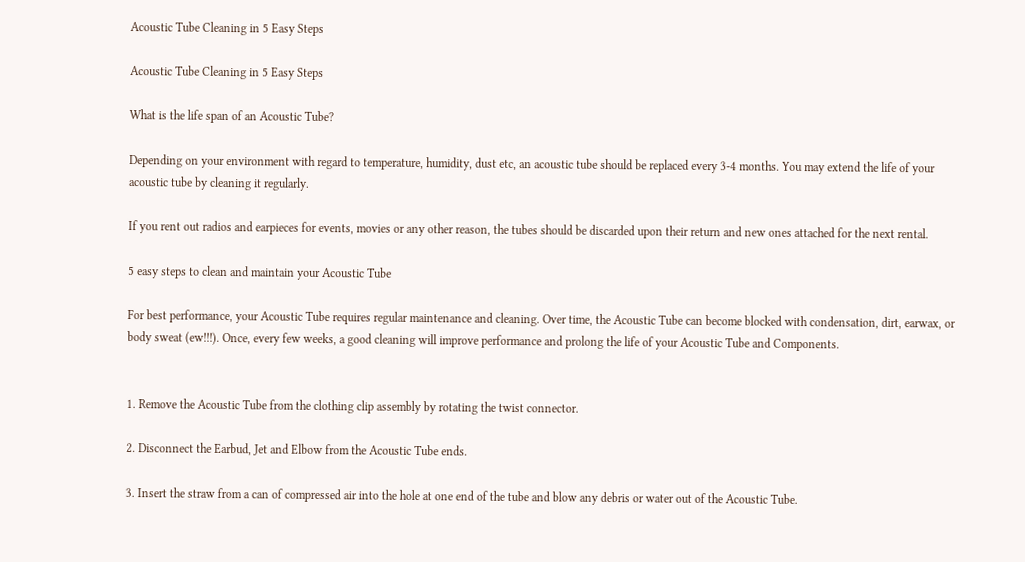Acoustic Tube Cleaning in 5 Easy Steps

Acoustic Tube Cleaning in 5 Easy Steps

What is the life span of an Acoustic Tube?

Depending on your environment with regard to temperature, humidity, dust etc, an acoustic tube should be replaced every 3-4 months. You may extend the life of your acoustic tube by cleaning it regularly.

If you rent out radios and earpieces for events, movies or any other reason, the tubes should be discarded upon their return and new ones attached for the next rental.

5 easy steps to clean and maintain your Acoustic Tube

For best performance, your Acoustic Tube requires regular maintenance and cleaning. Over time, the Acoustic Tube can become blocked with condensation, dirt, earwax, or body sweat (ew!!!). Once, every few weeks, a good cleaning will improve performance and prolong the life of your Acoustic Tube and Components.


1. Remove the Acoustic Tube from the clothing clip assembly by rotating the twist connector.

2. Disconnect the Earbud, Jet and Elbow from the Acoustic Tube ends.

3. Insert the straw from a can of compressed air into the hole at one end of the tube and blow any debris or water out of the Acoustic Tube.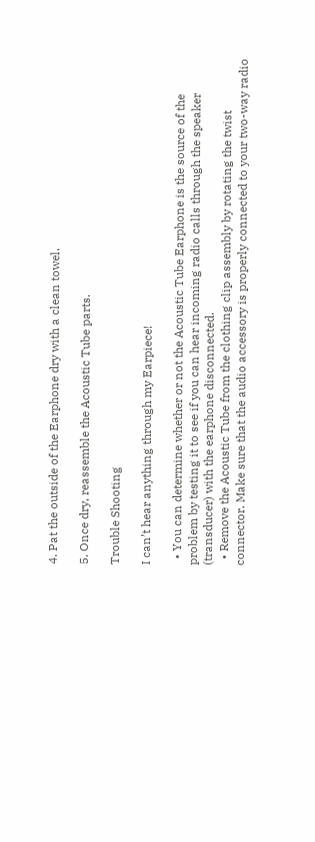4. Pat the outside of the Earphone dry with a clean towel.

5. Once dry, reassemble the Acoustic Tube parts.

Trouble Shooting

I can’t hear anything through my Earpiece!

  • You can determine whether or not the Acoustic Tube Earphone is the source of the problem by testing it to see if you can hear incoming radio calls through the speaker (transducer) with the earphone disconnected.
  • Remove the Acoustic Tube from the clothing clip assembly by rotating the twist connector. Make sure that the audio accessory is properly connected to your two-way radio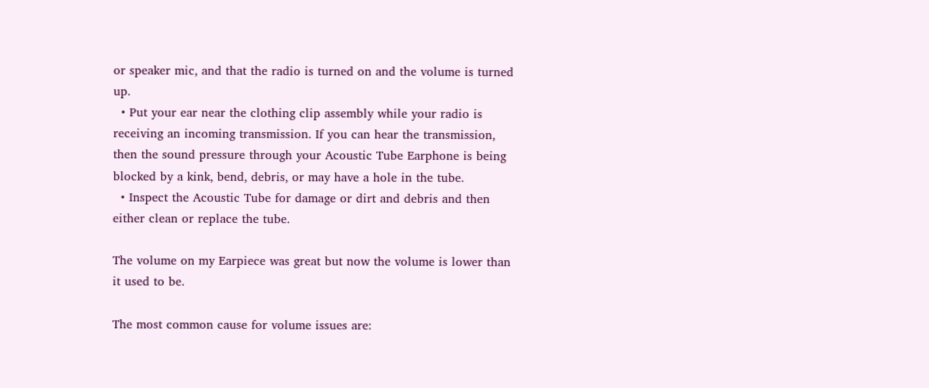or speaker mic, and that the radio is turned on and the volume is turned up.
  • Put your ear near the clothing clip assembly while your radio is receiving an incoming transmission. If you can hear the transmission, then the sound pressure through your Acoustic Tube Earphone is being blocked by a kink, bend, debris, or may have a hole in the tube.
  • Inspect the Acoustic Tube for damage or dirt and debris and then either clean or replace the tube.

The volume on my Earpiece was great but now the volume is lower than it used to be.

The most common cause for volume issues are: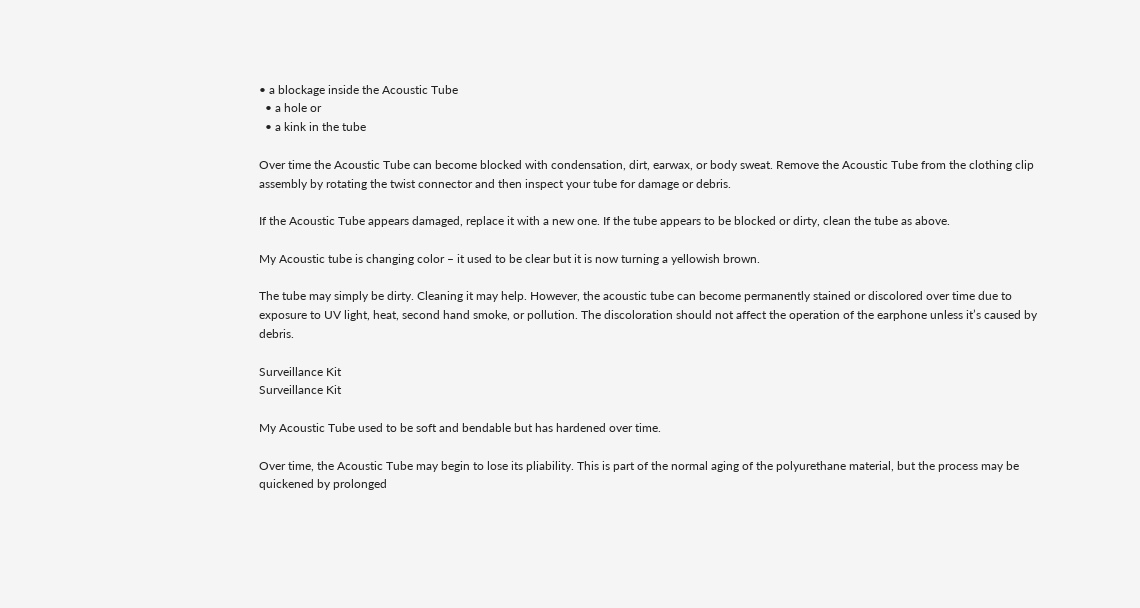• a blockage inside the Acoustic Tube
  • a hole or
  • a kink in the tube

Over time the Acoustic Tube can become blocked with condensation, dirt, earwax, or body sweat. Remove the Acoustic Tube from the clothing clip assembly by rotating the twist connector and then inspect your tube for damage or debris.

If the Acoustic Tube appears damaged, replace it with a new one. If the tube appears to be blocked or dirty, clean the tube as above.

My Acoustic tube is changing color – it used to be clear but it is now turning a yellowish brown.

The tube may simply be dirty. Cleaning it may help. However, the acoustic tube can become permanently stained or discolored over time due to exposure to UV light, heat, second hand smoke, or pollution. The discoloration should not affect the operation of the earphone unless it’s caused by debris.

Surveillance Kit
Surveillance Kit

My Acoustic Tube used to be soft and bendable but has hardened over time.

Over time, the Acoustic Tube may begin to lose its pliability. This is part of the normal aging of the polyurethane material, but the process may be quickened by prolonged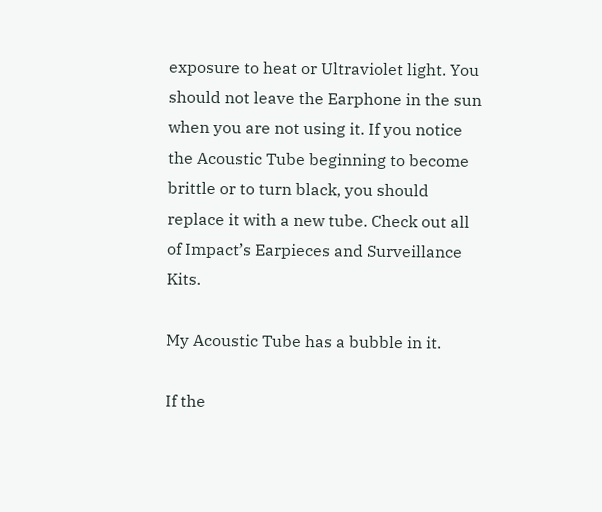exposure to heat or Ultraviolet light. You should not leave the Earphone in the sun when you are not using it. If you notice the Acoustic Tube beginning to become brittle or to turn black, you should replace it with a new tube. Check out all of Impact’s Earpieces and Surveillance Kits.

My Acoustic Tube has a bubble in it.

If the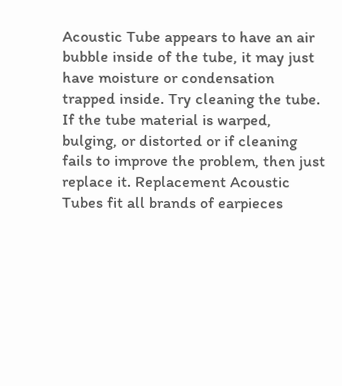Acoustic Tube appears to have an air bubble inside of the tube, it may just have moisture or condensation trapped inside. Try cleaning the tube. If the tube material is warped, bulging, or distorted or if cleaning fails to improve the problem, then just replace it. Replacement Acoustic Tubes fit all brands of earpieces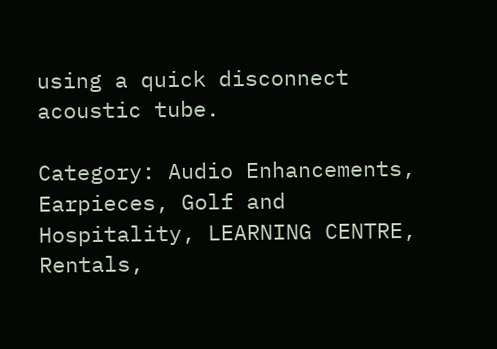using a quick disconnect acoustic tube.

Category: Audio Enhancements, Earpieces, Golf and Hospitality, LEARNING CENTRE, Rentals,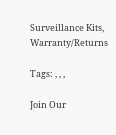Surveillance Kits, Warranty/Returns

Tags: , , ,

Join Our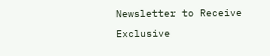Newsletter to Receive Exclusive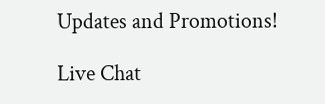Updates and Promotions!

Live Chat